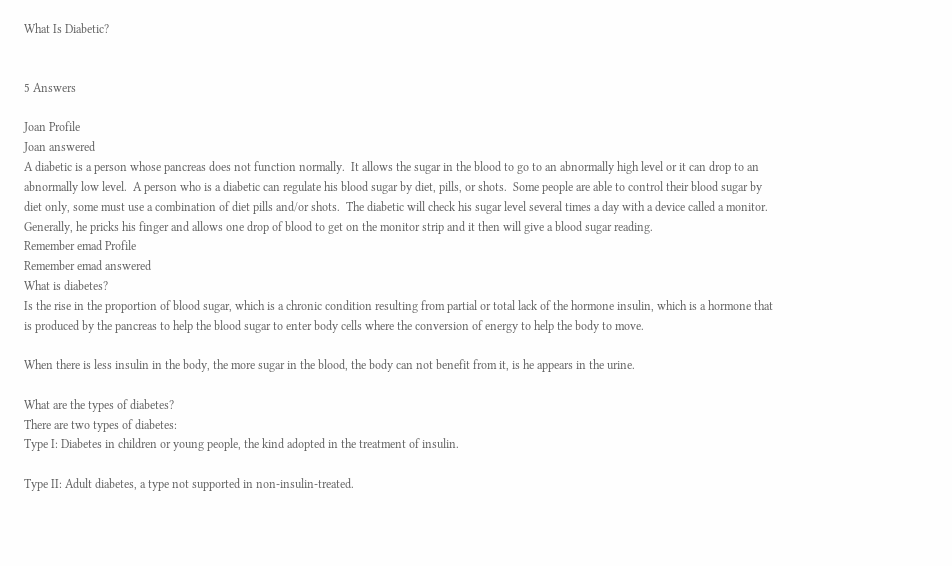What Is Diabetic?


5 Answers

Joan Profile
Joan answered
A diabetic is a person whose pancreas does not function normally.  It allows the sugar in the blood to go to an abnormally high level or it can drop to an abnormally low level.  A person who is a diabetic can regulate his blood sugar by diet, pills, or shots.  Some people are able to control their blood sugar by diet only, some must use a combination of diet pills and/or shots.  The diabetic will check his sugar level several times a day with a device called a monitor. Generally, he pricks his finger and allows one drop of blood to get on the monitor strip and it then will give a blood sugar reading.
Remember emad Profile
Remember emad answered
What is diabetes?
Is the rise in the proportion of blood sugar, which is a chronic condition resulting from partial or total lack of the hormone insulin, which is a hormone that is produced by the pancreas to help the blood sugar to enter body cells where the conversion of energy to help the body to move.

When there is less insulin in the body, the more sugar in the blood, the body can not benefit from it, is he appears in the urine.

What are the types of diabetes?
There are two types of diabetes:
Type I: Diabetes in children or young people, the kind adopted in the treatment of insulin.

Type II: Adult diabetes, a type not supported in non-insulin-treated.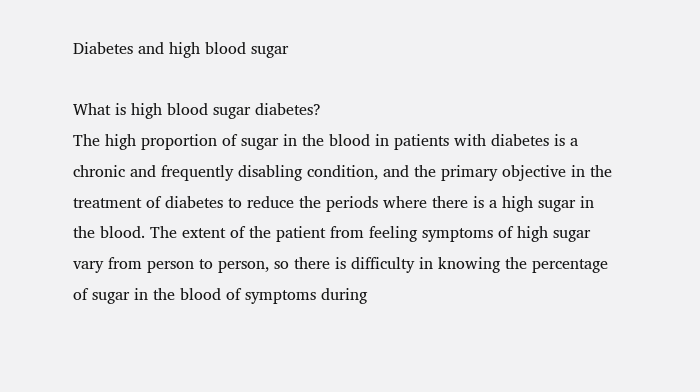Diabetes and high blood sugar

What is high blood sugar diabetes?
The high proportion of sugar in the blood in patients with diabetes is a chronic and frequently disabling condition, and the primary objective in the treatment of diabetes to reduce the periods where there is a high sugar in the blood. The extent of the patient from feeling symptoms of high sugar vary from person to person, so there is difficulty in knowing the percentage of sugar in the blood of symptoms during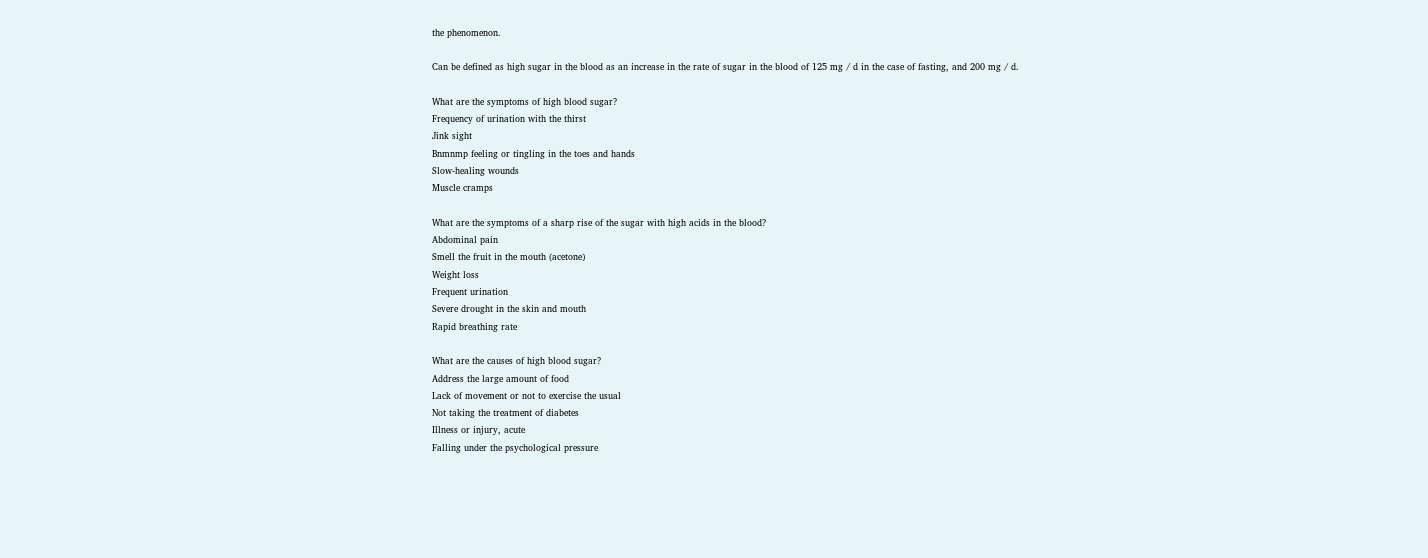the phenomenon.

Can be defined as high sugar in the blood as an increase in the rate of sugar in the blood of 125 mg / d in the case of fasting, and 200 mg / d.

What are the symptoms of high blood sugar?
Frequency of urination with the thirst
Jink sight
Bnmnmp feeling or tingling in the toes and hands
Slow-healing wounds
Muscle cramps

What are the symptoms of a sharp rise of the sugar with high acids in the blood?
Abdominal pain
Smell the fruit in the mouth (acetone)
Weight loss
Frequent urination
Severe drought in the skin and mouth
Rapid breathing rate

What are the causes of high blood sugar?
Address the large amount of food
Lack of movement or not to exercise the usual
Not taking the treatment of diabetes
Illness or injury, acute
Falling under the psychological pressure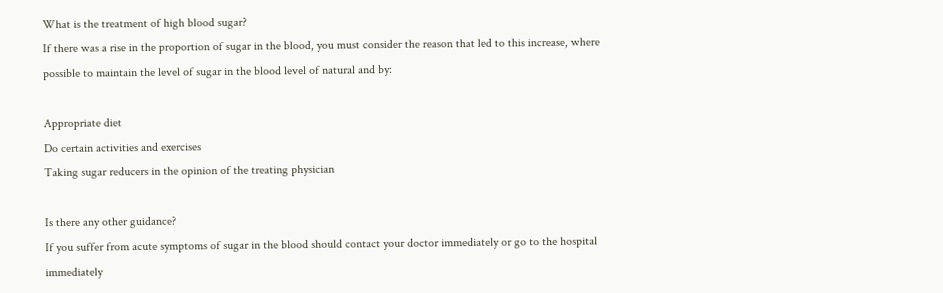What is the treatment of high blood sugar?
If there was a rise in the proportion of sugar in the blood, you must consider the reason that led to this increase, where possible to maintain the level of sugar in the blood level of natural and by:

Appropriate diet
Do certain activities and exercises
Taking sugar reducers in the opinion of the treating physician

Is there any other guidance?
If you suffer from acute symptoms of sugar in the blood should contact your doctor immediately or go to the hospital immediately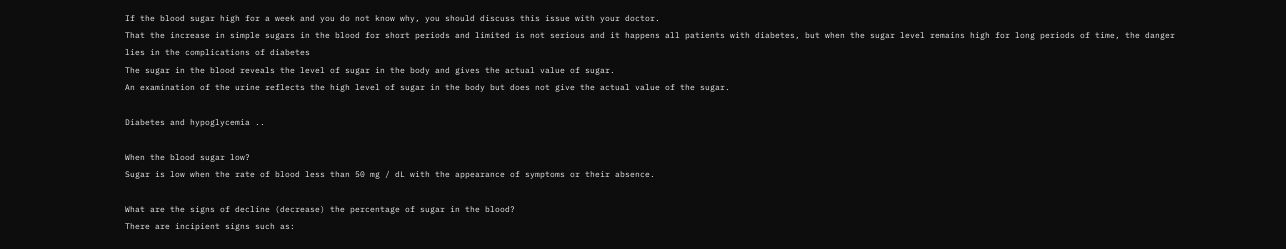If the blood sugar high for a week and you do not know why, you should discuss this issue with your doctor.
That the increase in simple sugars in the blood for short periods and limited is not serious and it happens all patients with diabetes, but when the sugar level remains high for long periods of time, the danger lies in the complications of diabetes
The sugar in the blood reveals the level of sugar in the body and gives the actual value of sugar.
An examination of the urine reflects the high level of sugar in the body but does not give the actual value of the sugar.

Diabetes and hypoglycemia ..

When the blood sugar low?
Sugar is low when the rate of blood less than 50 mg / dL with the appearance of symptoms or their absence.

What are the signs of decline (decrease) the percentage of sugar in the blood?
There are incipient signs such as: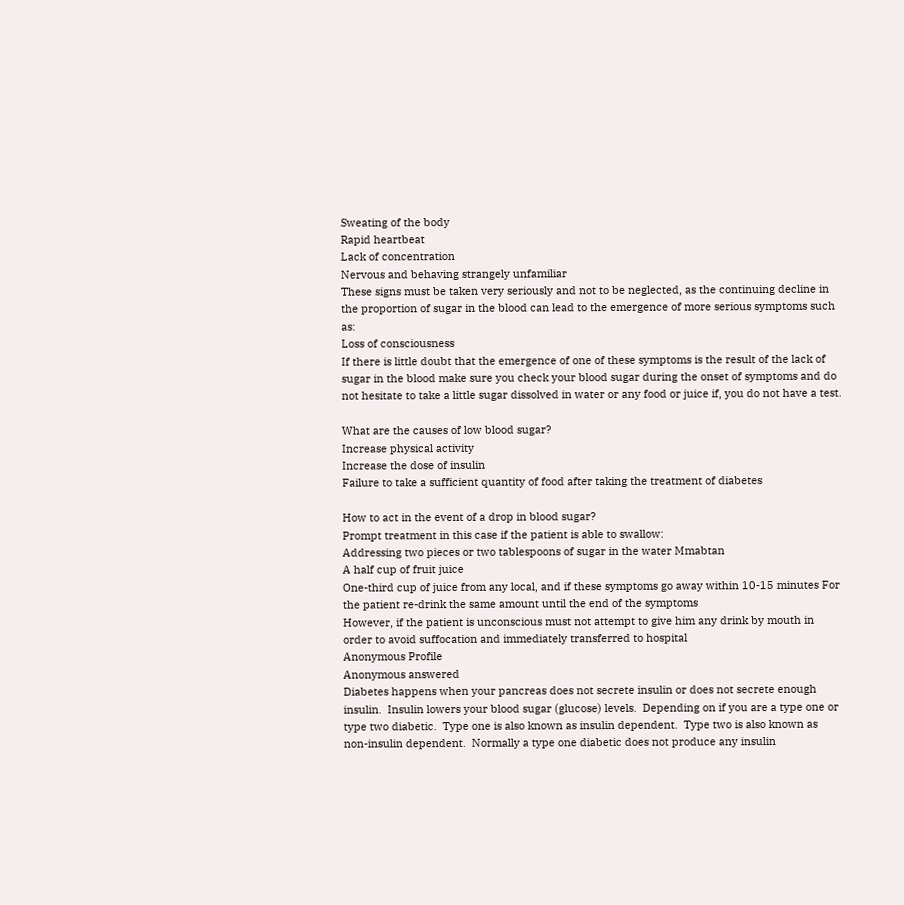Sweating of the body
Rapid heartbeat
Lack of concentration
Nervous and behaving strangely unfamiliar
These signs must be taken very seriously and not to be neglected, as the continuing decline in the proportion of sugar in the blood can lead to the emergence of more serious symptoms such as:
Loss of consciousness
If there is little doubt that the emergence of one of these symptoms is the result of the lack of sugar in the blood make sure you check your blood sugar during the onset of symptoms and do not hesitate to take a little sugar dissolved in water or any food or juice if, you do not have a test.

What are the causes of low blood sugar?
Increase physical activity
Increase the dose of insulin
Failure to take a sufficient quantity of food after taking the treatment of diabetes

How to act in the event of a drop in blood sugar?
Prompt treatment in this case if the patient is able to swallow:
Addressing two pieces or two tablespoons of sugar in the water Mmabtan
A half cup of fruit juice
One-third cup of juice from any local, and if these symptoms go away within 10-15 minutes For the patient re-drink the same amount until the end of the symptoms
However, if the patient is unconscious must not attempt to give him any drink by mouth in order to avoid suffocation and immediately transferred to hospital
Anonymous Profile
Anonymous answered
Diabetes happens when your pancreas does not secrete insulin or does not secrete enough insulin.  Insulin lowers your blood sugar (glucose) levels.  Depending on if you are a type one or type two diabetic.  Type one is also known as insulin dependent.  Type two is also known as non-insulin dependent.  Normally a type one diabetic does not produce any insulin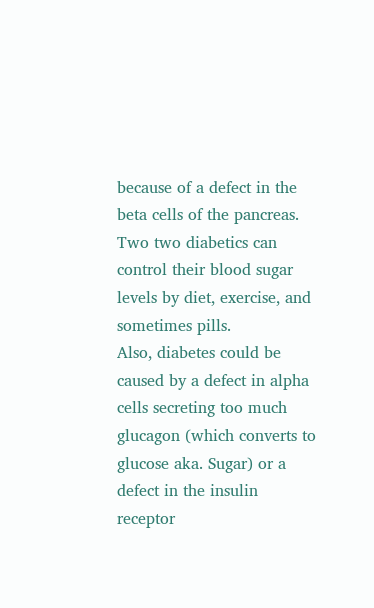because of a defect in the beta cells of the pancreas.  Two two diabetics can control their blood sugar levels by diet, exercise, and sometimes pills.
Also, diabetes could be caused by a defect in alpha cells secreting too much glucagon (which converts to glucose aka. Sugar) or a defect in the insulin receptor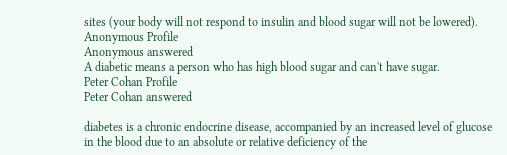sites (your body will not respond to insulin and blood sugar will not be lowered).
Anonymous Profile
Anonymous answered
A diabetic means a person who has high blood sugar and can't have sugar.
Peter Cohan Profile
Peter Cohan answered

diabetes is a chronic endocrine disease, accompanied by an increased level of glucose in the blood due to an absolute or relative deficiency of the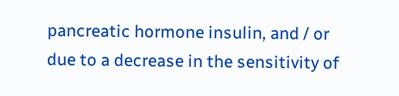pancreatic hormone insulin, and / or due to a decrease in the sensitivity of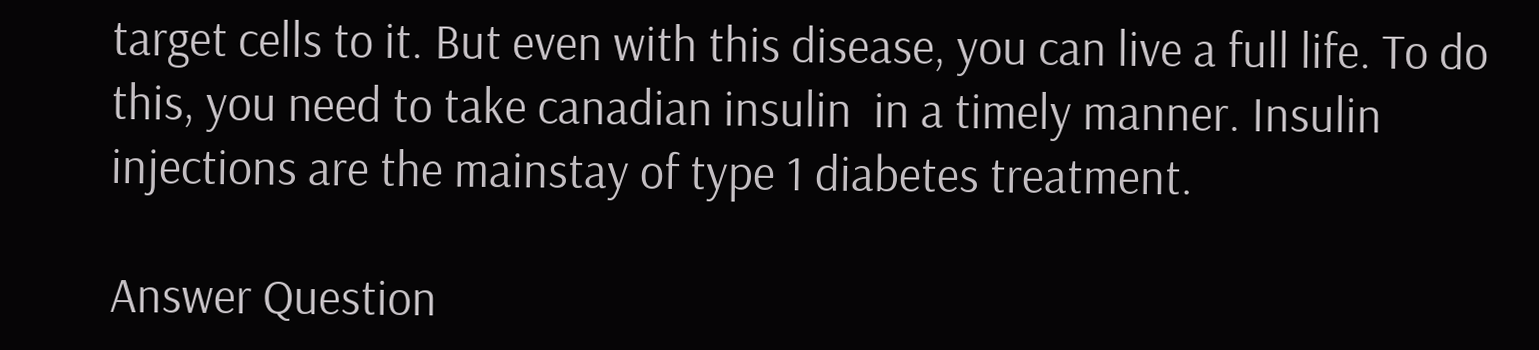target cells to it. But even with this disease, you can live a full life. To do this, you need to take canadian insulin  in a timely manner. Insulin injections are the mainstay of type 1 diabetes treatment.

Answer Question